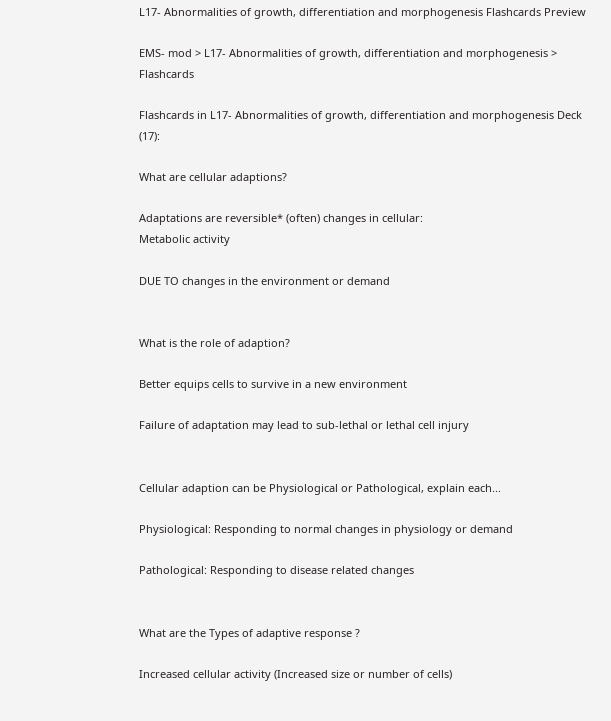L17- Abnormalities of growth, differentiation and morphogenesis Flashcards Preview

EMS- mod > L17- Abnormalities of growth, differentiation and morphogenesis > Flashcards

Flashcards in L17- Abnormalities of growth, differentiation and morphogenesis Deck (17):

What are cellular adaptions?

Adaptations are reversible* (often) changes in cellular:
Metabolic activity

DUE TO changes in the environment or demand


What is the role of adaption?

Better equips cells to survive in a new environment

Failure of adaptation may lead to sub-lethal or lethal cell injury


Cellular adaption can be Physiological or Pathological, explain each...

Physiological: Responding to normal changes in physiology or demand

Pathological: Responding to disease related changes


What are the Types of adaptive response ?

Increased cellular activity (Increased size or number of cells)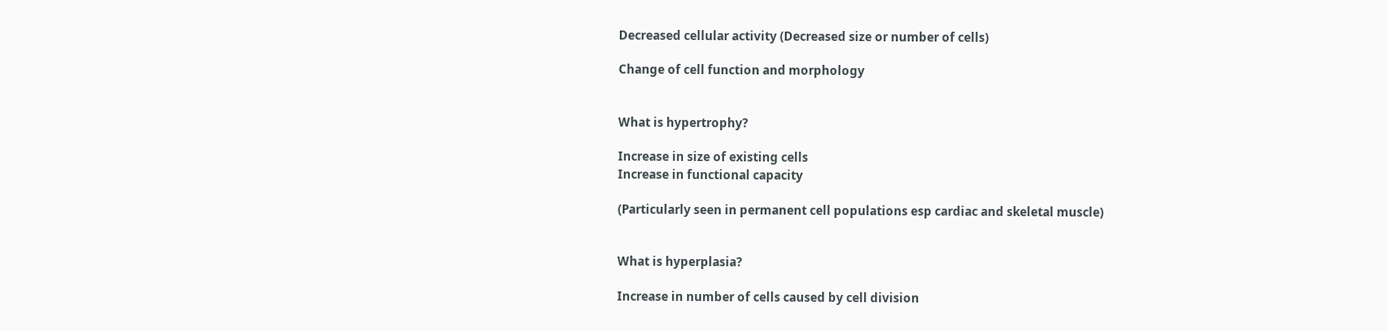Decreased cellular activity (Decreased size or number of cells)

Change of cell function and morphology


What is hypertrophy?

Increase in size of existing cells
Increase in functional capacity

(Particularly seen in permanent cell populations esp cardiac and skeletal muscle)


What is hyperplasia?

Increase in number of cells caused by cell division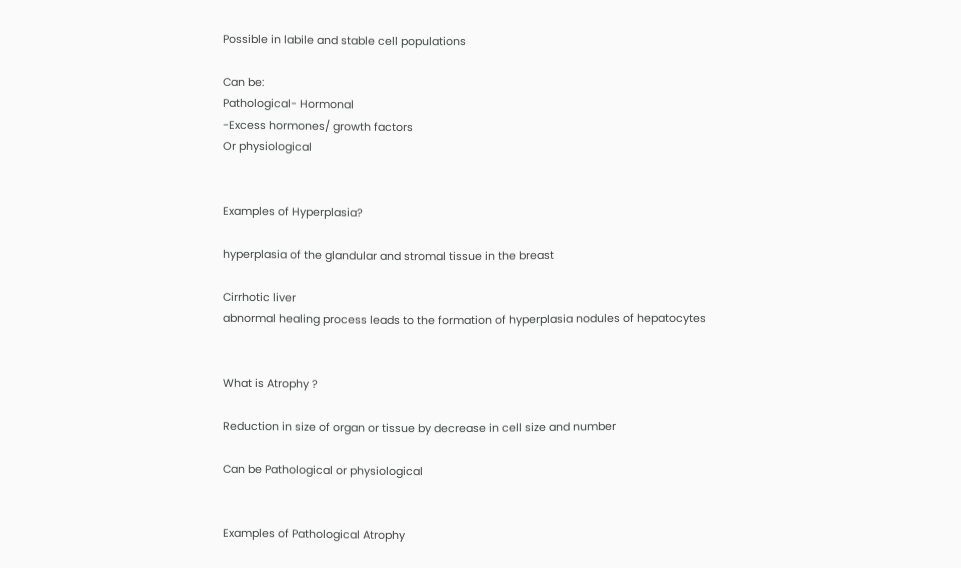Possible in labile and stable cell populations

Can be:
Pathological- Hormonal
-Excess hormones/ growth factors
Or physiological


Examples of Hyperplasia?

hyperplasia of the glandular and stromal tissue in the breast

Cirrhotic liver
abnormal healing process leads to the formation of hyperplasia nodules of hepatocytes


What is Atrophy ?

Reduction in size of organ or tissue by decrease in cell size and number

Can be Pathological or physiological


Examples of Pathological Atrophy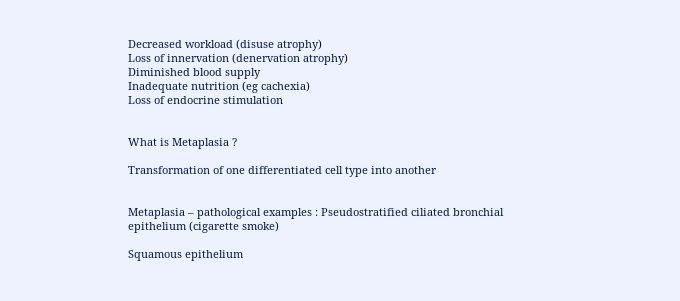Decreased workload (disuse atrophy)
Loss of innervation (denervation atrophy)
Diminished blood supply
Inadequate nutrition (eg cachexia)
Loss of endocrine stimulation


What is Metaplasia ?

Transformation of one differentiated cell type into another


Metaplasia – pathological examples : Pseudostratified ciliated bronchial epithelium (cigarette smoke)

Squamous epithelium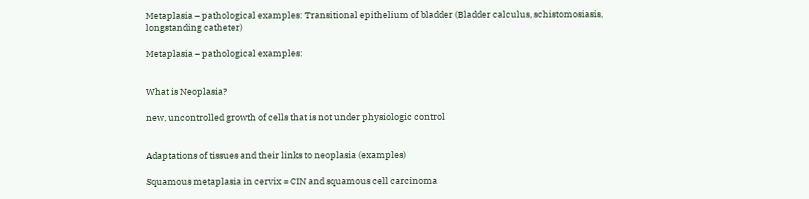Metaplasia – pathological examples: Transitional epithelium of bladder (Bladder calculus, schistomosiasis, longstanding catheter)

Metaplasia – pathological examples:


What is Neoplasia?

new, uncontrolled growth of cells that is not under physiologic control


Adaptations of tissues and their links to neoplasia (examples)

Squamous metaplasia in cervix = CIN and squamous cell carcinoma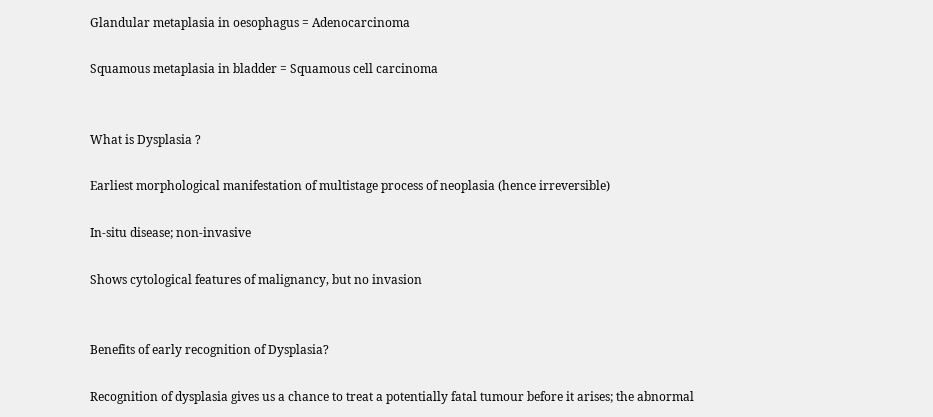Glandular metaplasia in oesophagus = Adenocarcinoma

Squamous metaplasia in bladder = Squamous cell carcinoma


What is Dysplasia ?

Earliest morphological manifestation of multistage process of neoplasia (hence irreversible)

In-situ disease; non-invasive

Shows cytological features of malignancy, but no invasion


Benefits of early recognition of Dysplasia?

Recognition of dysplasia gives us a chance to treat a potentially fatal tumour before it arises; the abnormal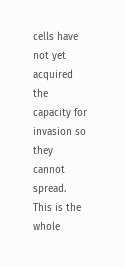cells have not yet acquired the capacity for invasion so they cannot spread. This is the whole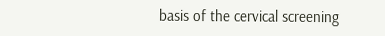basis of the cervical screening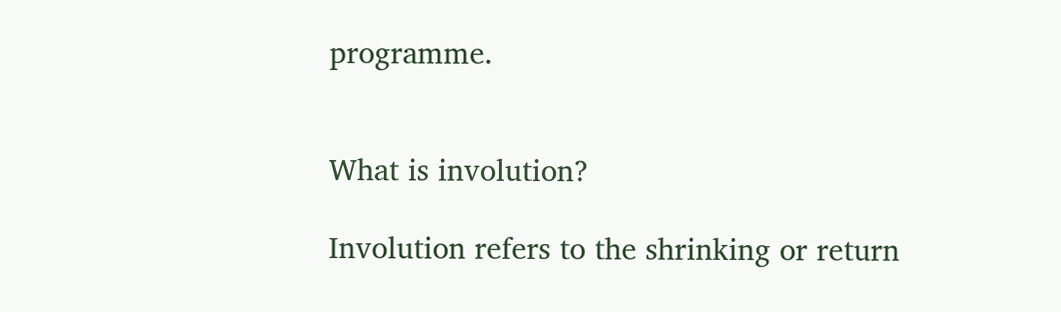programme.


What is involution?

Involution refers to the shrinking or return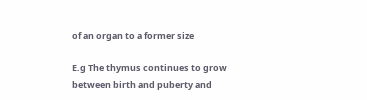of an organ to a former size

E.g The thymus continues to grow between birth and puberty and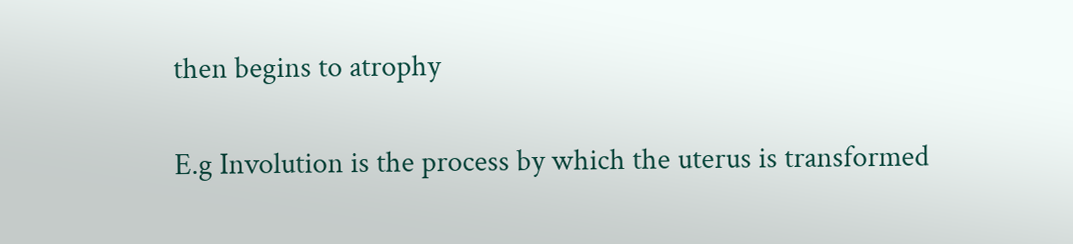then begins to atrophy

E.g Involution is the process by which the uterus is transformed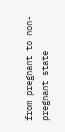from pregnant to non-pregnant state